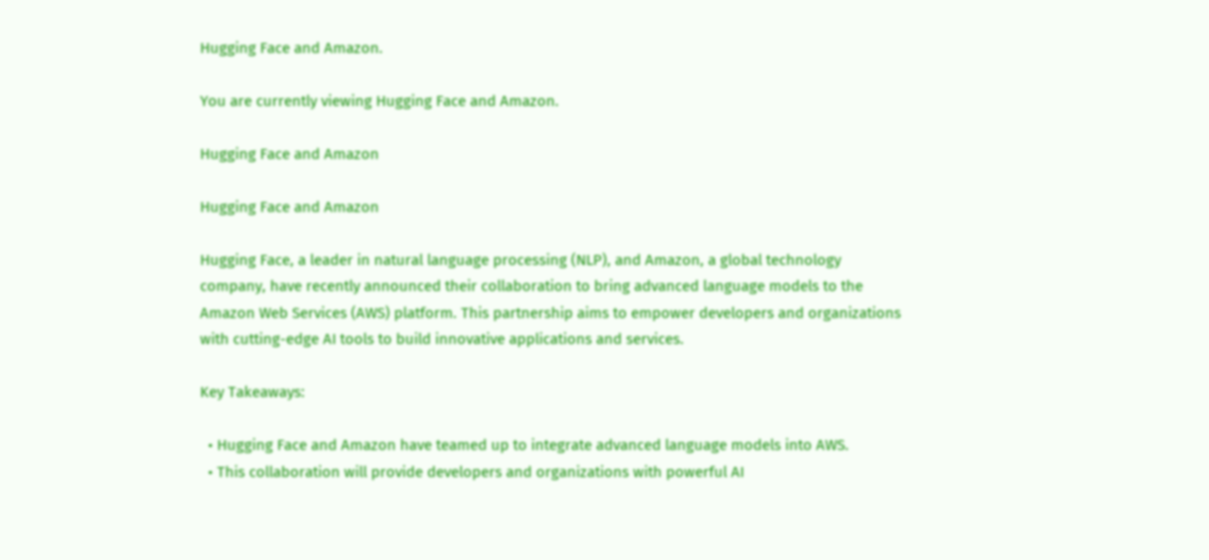Hugging Face and Amazon.

You are currently viewing Hugging Face and Amazon.

Hugging Face and Amazon

Hugging Face and Amazon

Hugging Face, a leader in natural language processing (NLP), and Amazon, a global technology company, have recently announced their collaboration to bring advanced language models to the Amazon Web Services (AWS) platform. This partnership aims to empower developers and organizations with cutting-edge AI tools to build innovative applications and services.

Key Takeaways:

  • Hugging Face and Amazon have teamed up to integrate advanced language models into AWS.
  • This collaboration will provide developers and organizations with powerful AI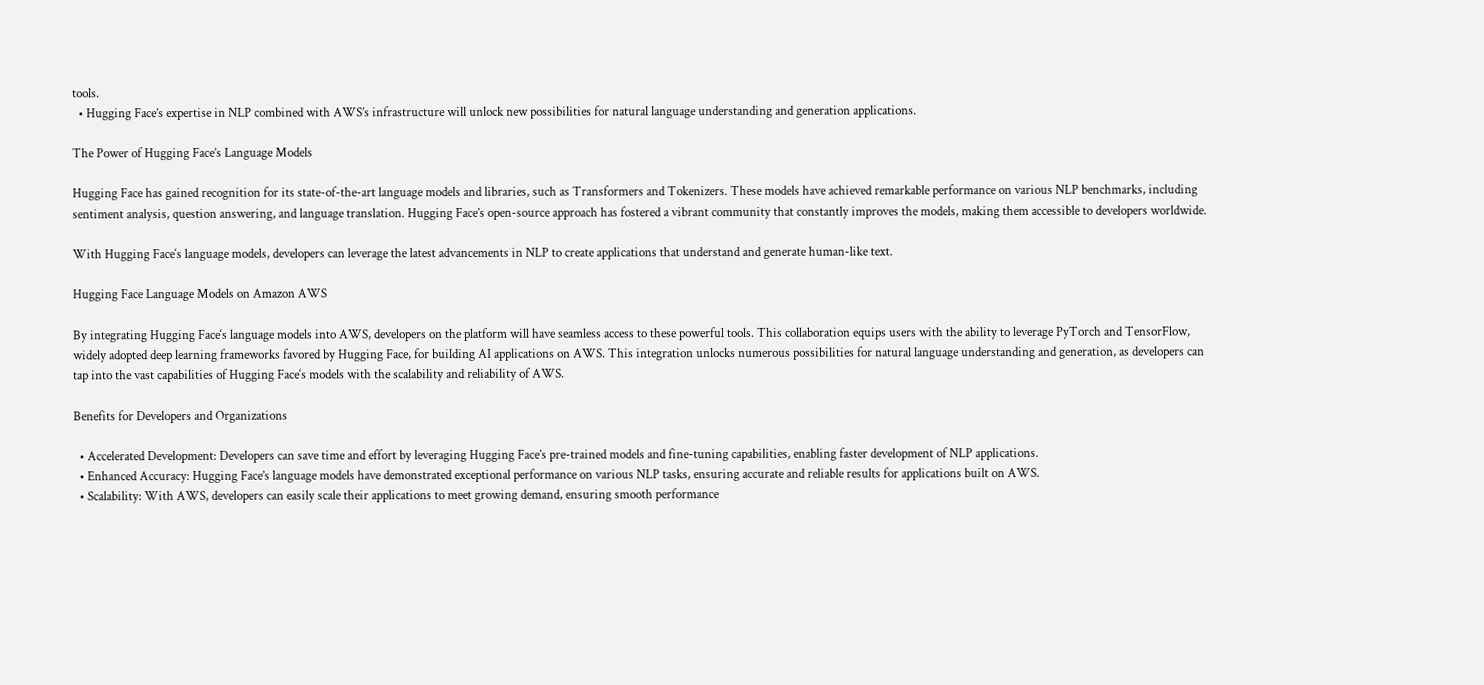tools.
  • Hugging Face’s expertise in NLP combined with AWS’s infrastructure will unlock new possibilities for natural language understanding and generation applications.

The Power of Hugging Face’s Language Models

Hugging Face has gained recognition for its state-of-the-art language models and libraries, such as Transformers and Tokenizers. These models have achieved remarkable performance on various NLP benchmarks, including sentiment analysis, question answering, and language translation. Hugging Face’s open-source approach has fostered a vibrant community that constantly improves the models, making them accessible to developers worldwide.

With Hugging Face‘s language models, developers can leverage the latest advancements in NLP to create applications that understand and generate human-like text.

Hugging Face Language Models on Amazon AWS

By integrating Hugging Face‘s language models into AWS, developers on the platform will have seamless access to these powerful tools. This collaboration equips users with the ability to leverage PyTorch and TensorFlow, widely adopted deep learning frameworks favored by Hugging Face, for building AI applications on AWS. This integration unlocks numerous possibilities for natural language understanding and generation, as developers can tap into the vast capabilities of Hugging Face‘s models with the scalability and reliability of AWS.

Benefits for Developers and Organizations

  • Accelerated Development: Developers can save time and effort by leveraging Hugging Face’s pre-trained models and fine-tuning capabilities, enabling faster development of NLP applications.
  • Enhanced Accuracy: Hugging Face’s language models have demonstrated exceptional performance on various NLP tasks, ensuring accurate and reliable results for applications built on AWS.
  • Scalability: With AWS, developers can easily scale their applications to meet growing demand, ensuring smooth performance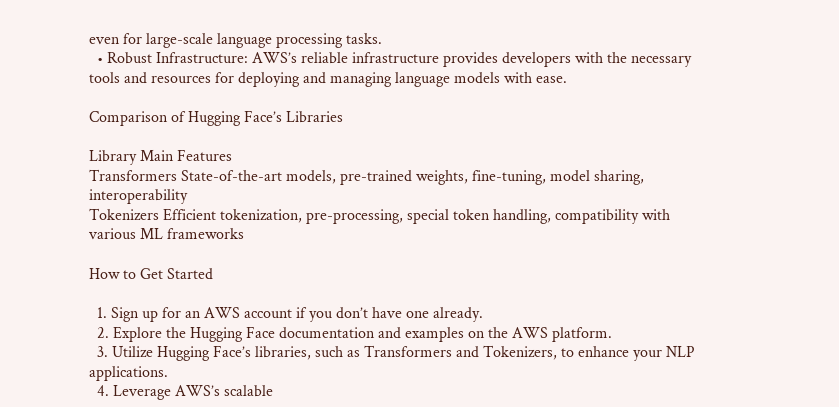even for large-scale language processing tasks.
  • Robust Infrastructure: AWS’s reliable infrastructure provides developers with the necessary tools and resources for deploying and managing language models with ease.

Comparison of Hugging Face’s Libraries

Library Main Features
Transformers State-of-the-art models, pre-trained weights, fine-tuning, model sharing, interoperability
Tokenizers Efficient tokenization, pre-processing, special token handling, compatibility with various ML frameworks

How to Get Started

  1. Sign up for an AWS account if you don’t have one already.
  2. Explore the Hugging Face documentation and examples on the AWS platform.
  3. Utilize Hugging Face’s libraries, such as Transformers and Tokenizers, to enhance your NLP applications.
  4. Leverage AWS’s scalable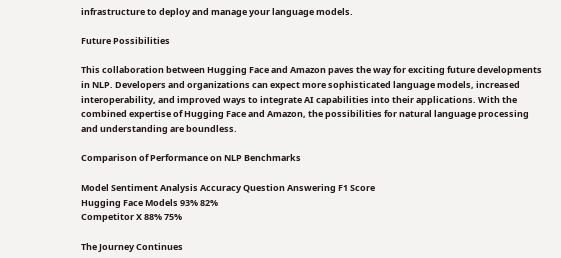infrastructure to deploy and manage your language models.

Future Possibilities

This collaboration between Hugging Face and Amazon paves the way for exciting future developments in NLP. Developers and organizations can expect more sophisticated language models, increased interoperability, and improved ways to integrate AI capabilities into their applications. With the combined expertise of Hugging Face and Amazon, the possibilities for natural language processing and understanding are boundless.

Comparison of Performance on NLP Benchmarks

Model Sentiment Analysis Accuracy Question Answering F1 Score
Hugging Face Models 93% 82%
Competitor X 88% 75%

The Journey Continues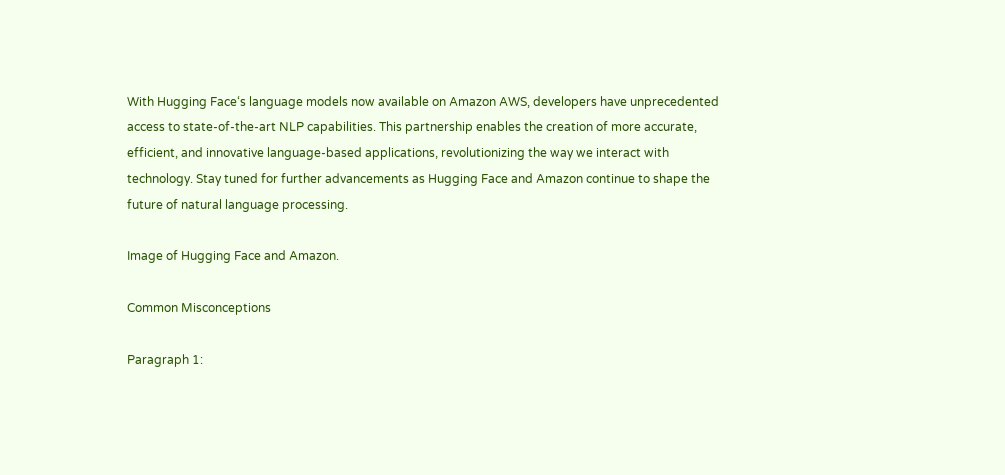With Hugging Face‘s language models now available on Amazon AWS, developers have unprecedented access to state-of-the-art NLP capabilities. This partnership enables the creation of more accurate, efficient, and innovative language-based applications, revolutionizing the way we interact with technology. Stay tuned for further advancements as Hugging Face and Amazon continue to shape the future of natural language processing.

Image of Hugging Face and Amazon.

Common Misconceptions

Paragraph 1: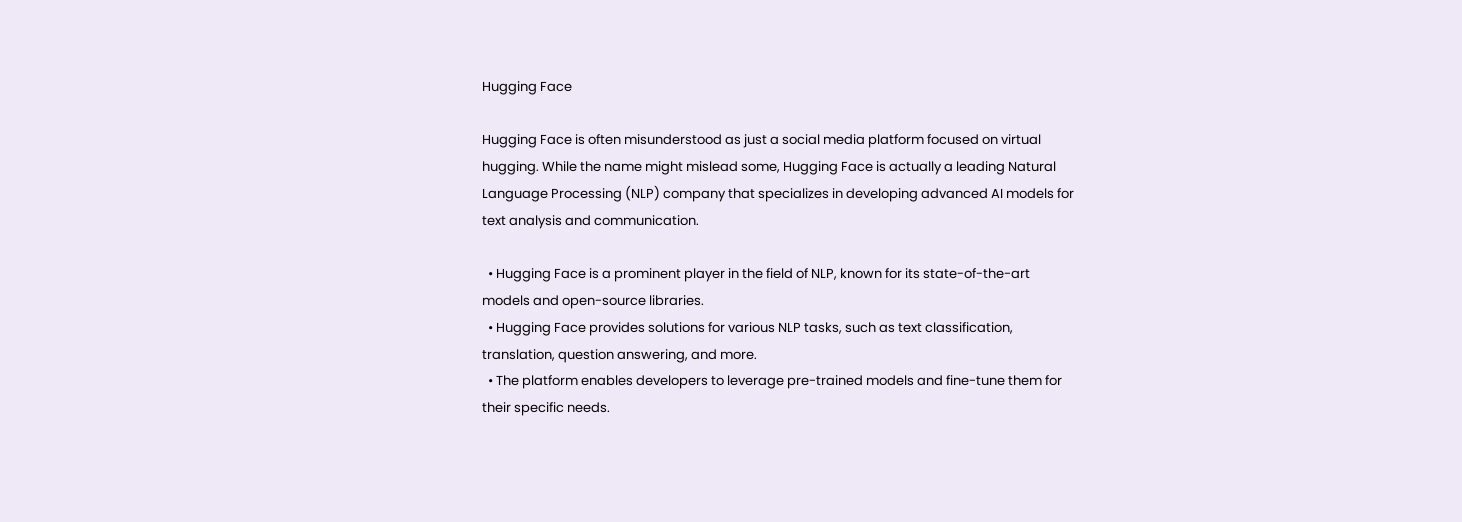Hugging Face

Hugging Face is often misunderstood as just a social media platform focused on virtual hugging. While the name might mislead some, Hugging Face is actually a leading Natural Language Processing (NLP) company that specializes in developing advanced AI models for text analysis and communication.

  • Hugging Face is a prominent player in the field of NLP, known for its state-of-the-art models and open-source libraries.
  • Hugging Face provides solutions for various NLP tasks, such as text classification, translation, question answering, and more.
  • The platform enables developers to leverage pre-trained models and fine-tune them for their specific needs.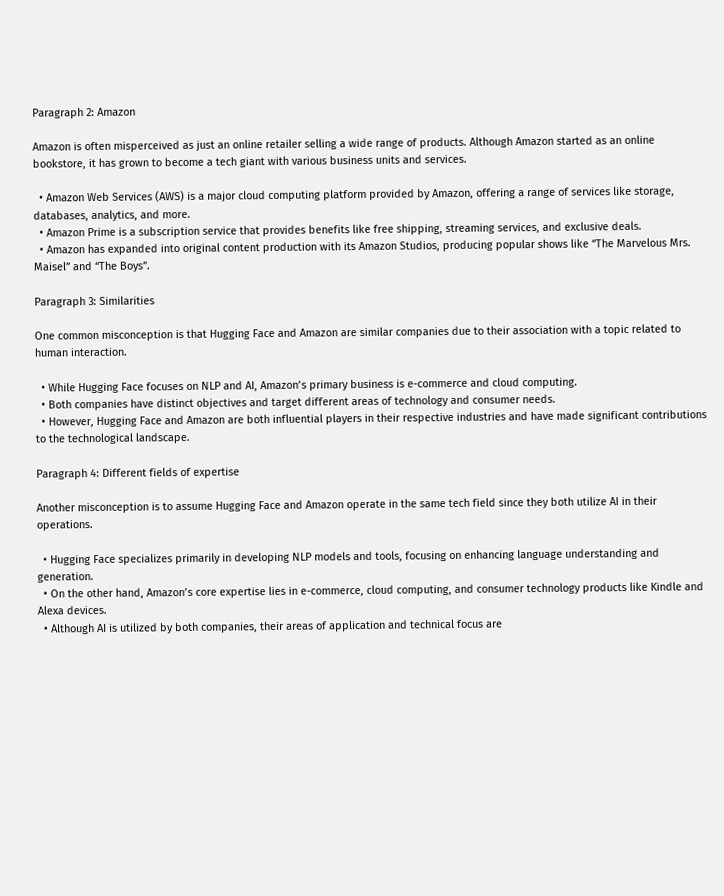Paragraph 2: Amazon

Amazon is often misperceived as just an online retailer selling a wide range of products. Although Amazon started as an online bookstore, it has grown to become a tech giant with various business units and services.

  • Amazon Web Services (AWS) is a major cloud computing platform provided by Amazon, offering a range of services like storage, databases, analytics, and more.
  • Amazon Prime is a subscription service that provides benefits like free shipping, streaming services, and exclusive deals.
  • Amazon has expanded into original content production with its Amazon Studios, producing popular shows like “The Marvelous Mrs. Maisel” and “The Boys”.

Paragraph 3: Similarities

One common misconception is that Hugging Face and Amazon are similar companies due to their association with a topic related to human interaction.

  • While Hugging Face focuses on NLP and AI, Amazon’s primary business is e-commerce and cloud computing.
  • Both companies have distinct objectives and target different areas of technology and consumer needs.
  • However, Hugging Face and Amazon are both influential players in their respective industries and have made significant contributions to the technological landscape.

Paragraph 4: Different fields of expertise

Another misconception is to assume Hugging Face and Amazon operate in the same tech field since they both utilize AI in their operations.

  • Hugging Face specializes primarily in developing NLP models and tools, focusing on enhancing language understanding and generation.
  • On the other hand, Amazon’s core expertise lies in e-commerce, cloud computing, and consumer technology products like Kindle and Alexa devices.
  • Although AI is utilized by both companies, their areas of application and technical focus are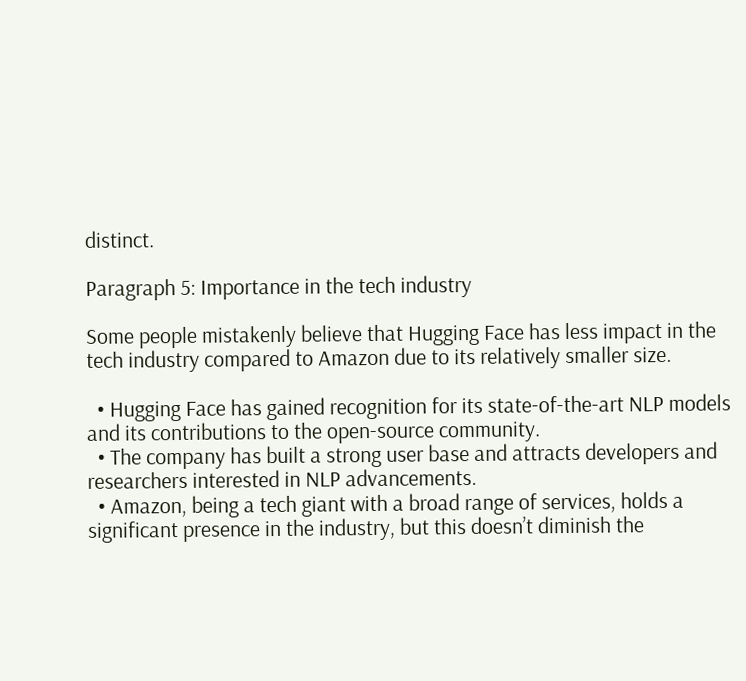distinct.

Paragraph 5: Importance in the tech industry

Some people mistakenly believe that Hugging Face has less impact in the tech industry compared to Amazon due to its relatively smaller size.

  • Hugging Face has gained recognition for its state-of-the-art NLP models and its contributions to the open-source community.
  • The company has built a strong user base and attracts developers and researchers interested in NLP advancements.
  • Amazon, being a tech giant with a broad range of services, holds a significant presence in the industry, but this doesn’t diminish the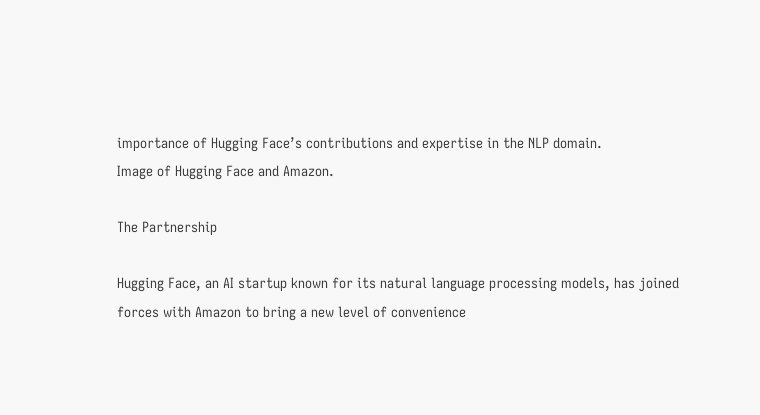importance of Hugging Face’s contributions and expertise in the NLP domain.
Image of Hugging Face and Amazon.

The Partnership

Hugging Face, an AI startup known for its natural language processing models, has joined forces with Amazon to bring a new level of convenience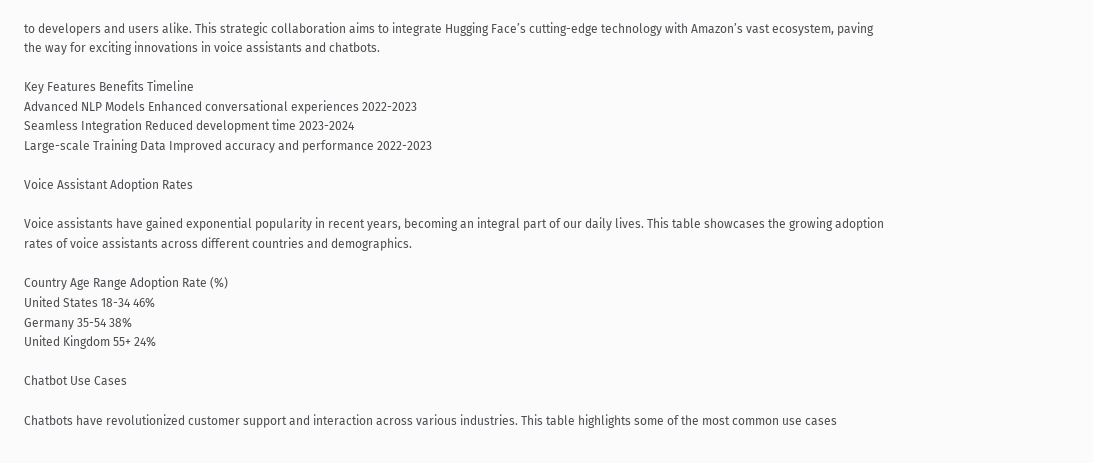to developers and users alike. This strategic collaboration aims to integrate Hugging Face’s cutting-edge technology with Amazon’s vast ecosystem, paving the way for exciting innovations in voice assistants and chatbots.

Key Features Benefits Timeline
Advanced NLP Models Enhanced conversational experiences 2022-2023
Seamless Integration Reduced development time 2023-2024
Large-scale Training Data Improved accuracy and performance 2022-2023

Voice Assistant Adoption Rates

Voice assistants have gained exponential popularity in recent years, becoming an integral part of our daily lives. This table showcases the growing adoption rates of voice assistants across different countries and demographics.

Country Age Range Adoption Rate (%)
United States 18-34 46%
Germany 35-54 38%
United Kingdom 55+ 24%

Chatbot Use Cases

Chatbots have revolutionized customer support and interaction across various industries. This table highlights some of the most common use cases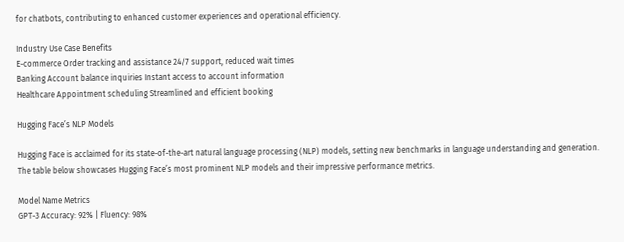for chatbots, contributing to enhanced customer experiences and operational efficiency.

Industry Use Case Benefits
E-commerce Order tracking and assistance 24/7 support, reduced wait times
Banking Account balance inquiries Instant access to account information
Healthcare Appointment scheduling Streamlined and efficient booking

Hugging Face’s NLP Models

Hugging Face is acclaimed for its state-of-the-art natural language processing (NLP) models, setting new benchmarks in language understanding and generation. The table below showcases Hugging Face’s most prominent NLP models and their impressive performance metrics.

Model Name Metrics
GPT-3 Accuracy: 92% | Fluency: 98%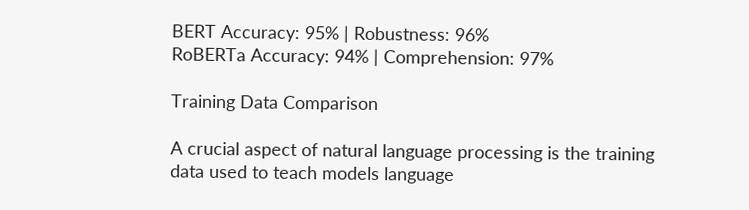BERT Accuracy: 95% | Robustness: 96%
RoBERTa Accuracy: 94% | Comprehension: 97%

Training Data Comparison

A crucial aspect of natural language processing is the training data used to teach models language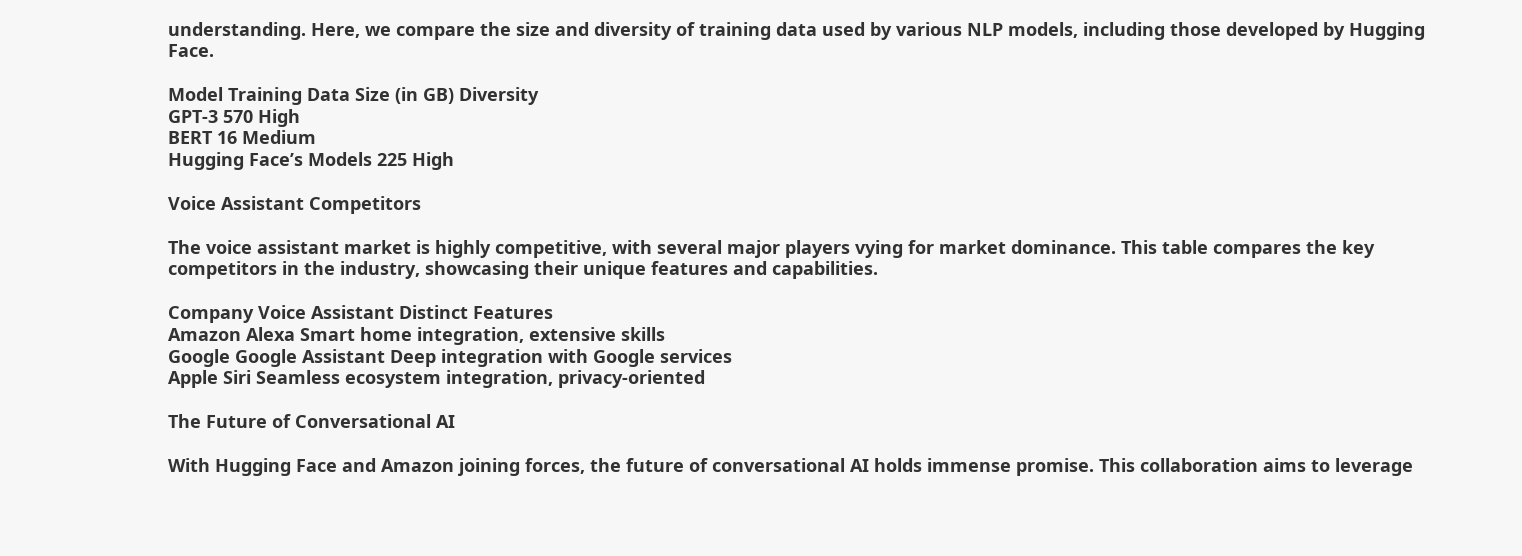understanding. Here, we compare the size and diversity of training data used by various NLP models, including those developed by Hugging Face.

Model Training Data Size (in GB) Diversity
GPT-3 570 High
BERT 16 Medium
Hugging Face’s Models 225 High

Voice Assistant Competitors

The voice assistant market is highly competitive, with several major players vying for market dominance. This table compares the key competitors in the industry, showcasing their unique features and capabilities.

Company Voice Assistant Distinct Features
Amazon Alexa Smart home integration, extensive skills
Google Google Assistant Deep integration with Google services
Apple Siri Seamless ecosystem integration, privacy-oriented

The Future of Conversational AI

With Hugging Face and Amazon joining forces, the future of conversational AI holds immense promise. This collaboration aims to leverage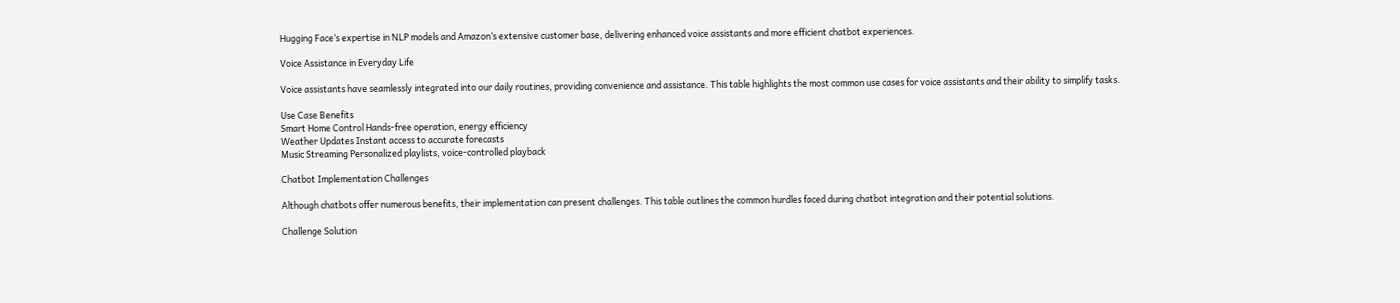Hugging Face‘s expertise in NLP models and Amazon’s extensive customer base, delivering enhanced voice assistants and more efficient chatbot experiences.

Voice Assistance in Everyday Life

Voice assistants have seamlessly integrated into our daily routines, providing convenience and assistance. This table highlights the most common use cases for voice assistants and their ability to simplify tasks.

Use Case Benefits
Smart Home Control Hands-free operation, energy efficiency
Weather Updates Instant access to accurate forecasts
Music Streaming Personalized playlists, voice-controlled playback

Chatbot Implementation Challenges

Although chatbots offer numerous benefits, their implementation can present challenges. This table outlines the common hurdles faced during chatbot integration and their potential solutions.

Challenge Solution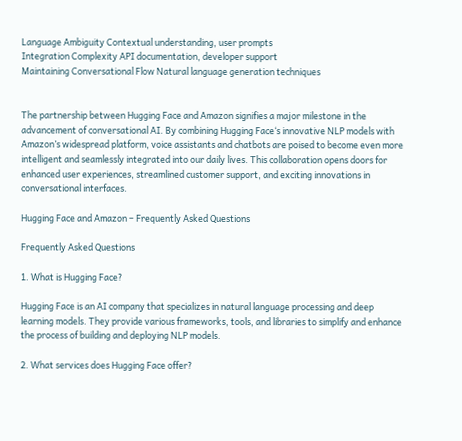Language Ambiguity Contextual understanding, user prompts
Integration Complexity API documentation, developer support
Maintaining Conversational Flow Natural language generation techniques


The partnership between Hugging Face and Amazon signifies a major milestone in the advancement of conversational AI. By combining Hugging Face‘s innovative NLP models with Amazon’s widespread platform, voice assistants and chatbots are poised to become even more intelligent and seamlessly integrated into our daily lives. This collaboration opens doors for enhanced user experiences, streamlined customer support, and exciting innovations in conversational interfaces.

Hugging Face and Amazon – Frequently Asked Questions

Frequently Asked Questions

1. What is Hugging Face?

Hugging Face is an AI company that specializes in natural language processing and deep learning models. They provide various frameworks, tools, and libraries to simplify and enhance the process of building and deploying NLP models.

2. What services does Hugging Face offer?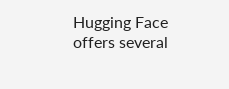Hugging Face offers several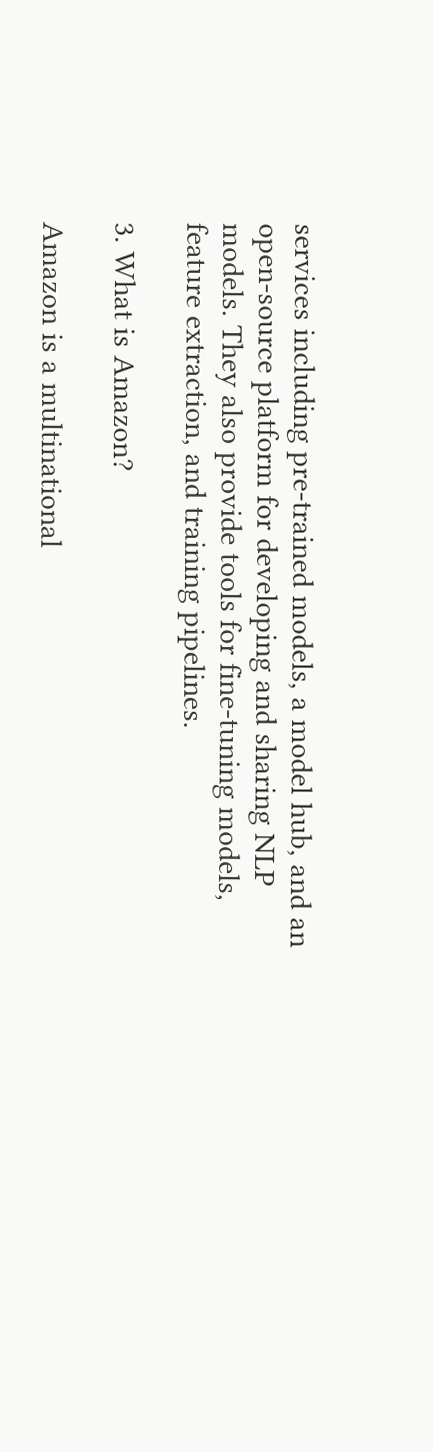services including pre-trained models, a model hub, and an open-source platform for developing and sharing NLP models. They also provide tools for fine-tuning models, feature extraction, and training pipelines.

3. What is Amazon?

Amazon is a multinational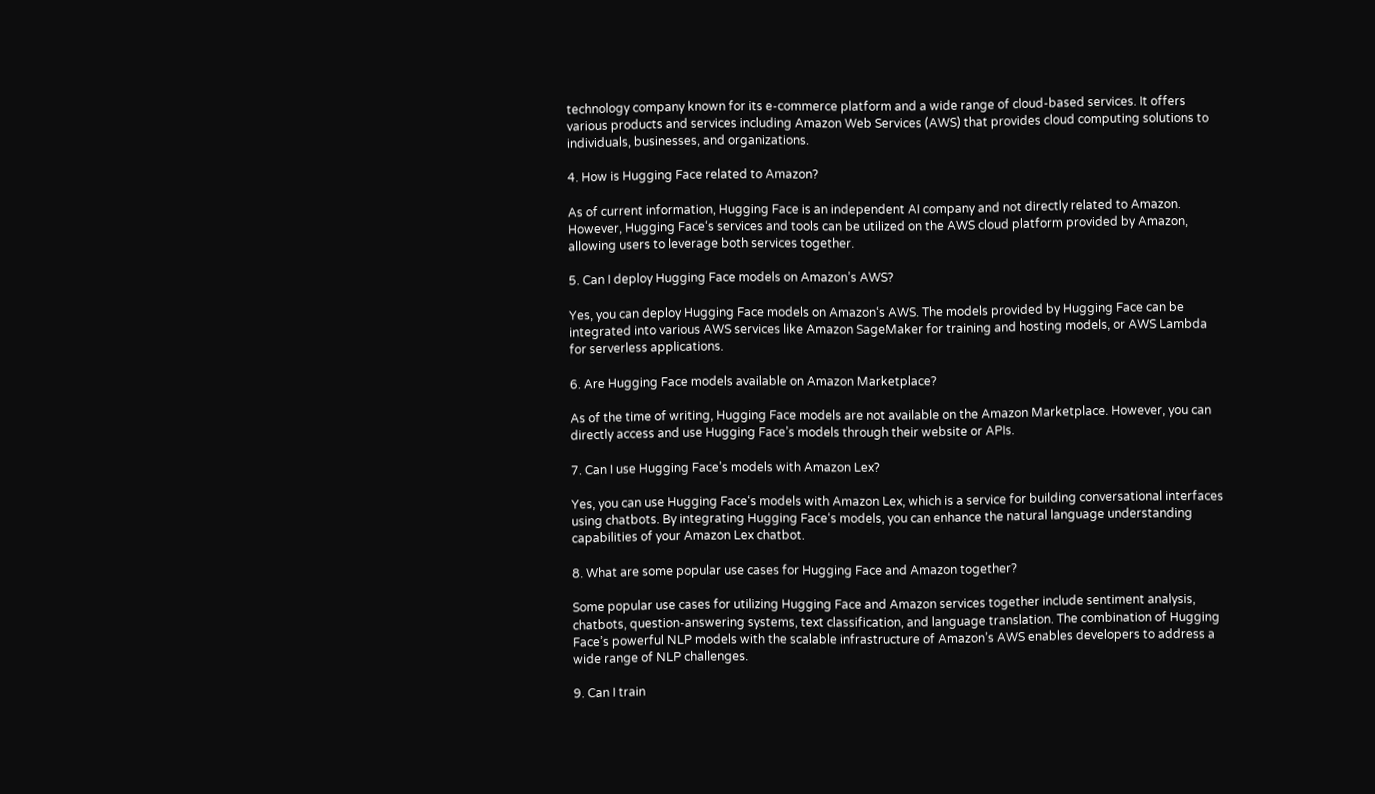technology company known for its e-commerce platform and a wide range of cloud-based services. It offers various products and services including Amazon Web Services (AWS) that provides cloud computing solutions to individuals, businesses, and organizations.

4. How is Hugging Face related to Amazon?

As of current information, Hugging Face is an independent AI company and not directly related to Amazon. However, Hugging Face‘s services and tools can be utilized on the AWS cloud platform provided by Amazon, allowing users to leverage both services together.

5. Can I deploy Hugging Face models on Amazon’s AWS?

Yes, you can deploy Hugging Face models on Amazon‘s AWS. The models provided by Hugging Face can be integrated into various AWS services like Amazon SageMaker for training and hosting models, or AWS Lambda for serverless applications.

6. Are Hugging Face models available on Amazon Marketplace?

As of the time of writing, Hugging Face models are not available on the Amazon Marketplace. However, you can directly access and use Hugging Face’s models through their website or APIs.

7. Can I use Hugging Face’s models with Amazon Lex?

Yes, you can use Hugging Face‘s models with Amazon Lex, which is a service for building conversational interfaces using chatbots. By integrating Hugging Face‘s models, you can enhance the natural language understanding capabilities of your Amazon Lex chatbot.

8. What are some popular use cases for Hugging Face and Amazon together?

Some popular use cases for utilizing Hugging Face and Amazon services together include sentiment analysis, chatbots, question-answering systems, text classification, and language translation. The combination of Hugging Face’s powerful NLP models with the scalable infrastructure of Amazon’s AWS enables developers to address a wide range of NLP challenges.

9. Can I train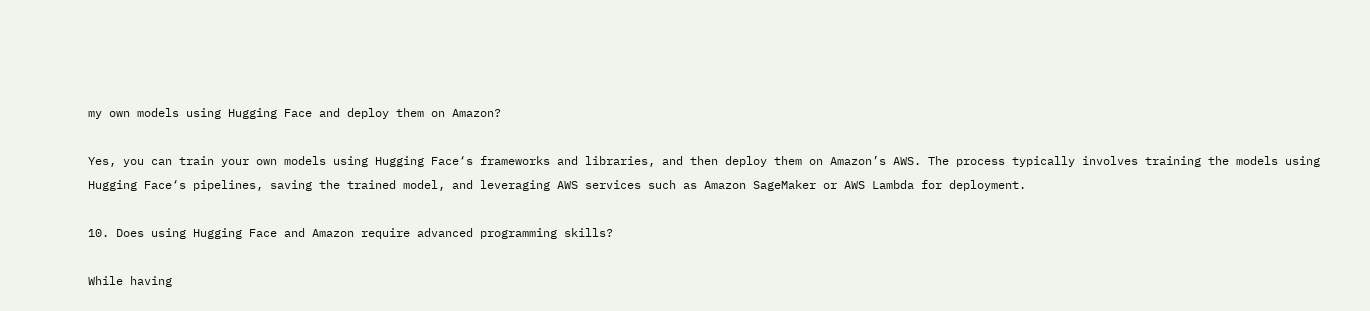my own models using Hugging Face and deploy them on Amazon?

Yes, you can train your own models using Hugging Face‘s frameworks and libraries, and then deploy them on Amazon’s AWS. The process typically involves training the models using Hugging Face‘s pipelines, saving the trained model, and leveraging AWS services such as Amazon SageMaker or AWS Lambda for deployment.

10. Does using Hugging Face and Amazon require advanced programming skills?

While having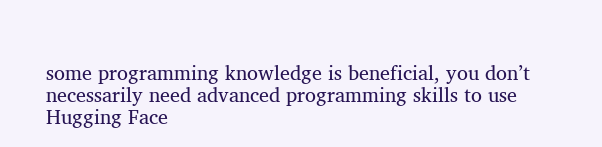some programming knowledge is beneficial, you don’t necessarily need advanced programming skills to use Hugging Face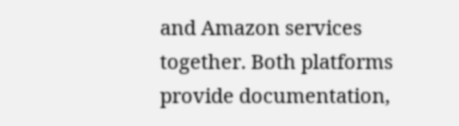and Amazon services together. Both platforms provide documentation,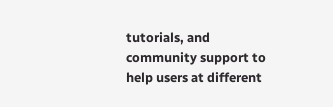tutorials, and community support to help users at different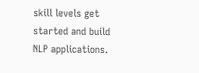skill levels get started and build NLP applications.